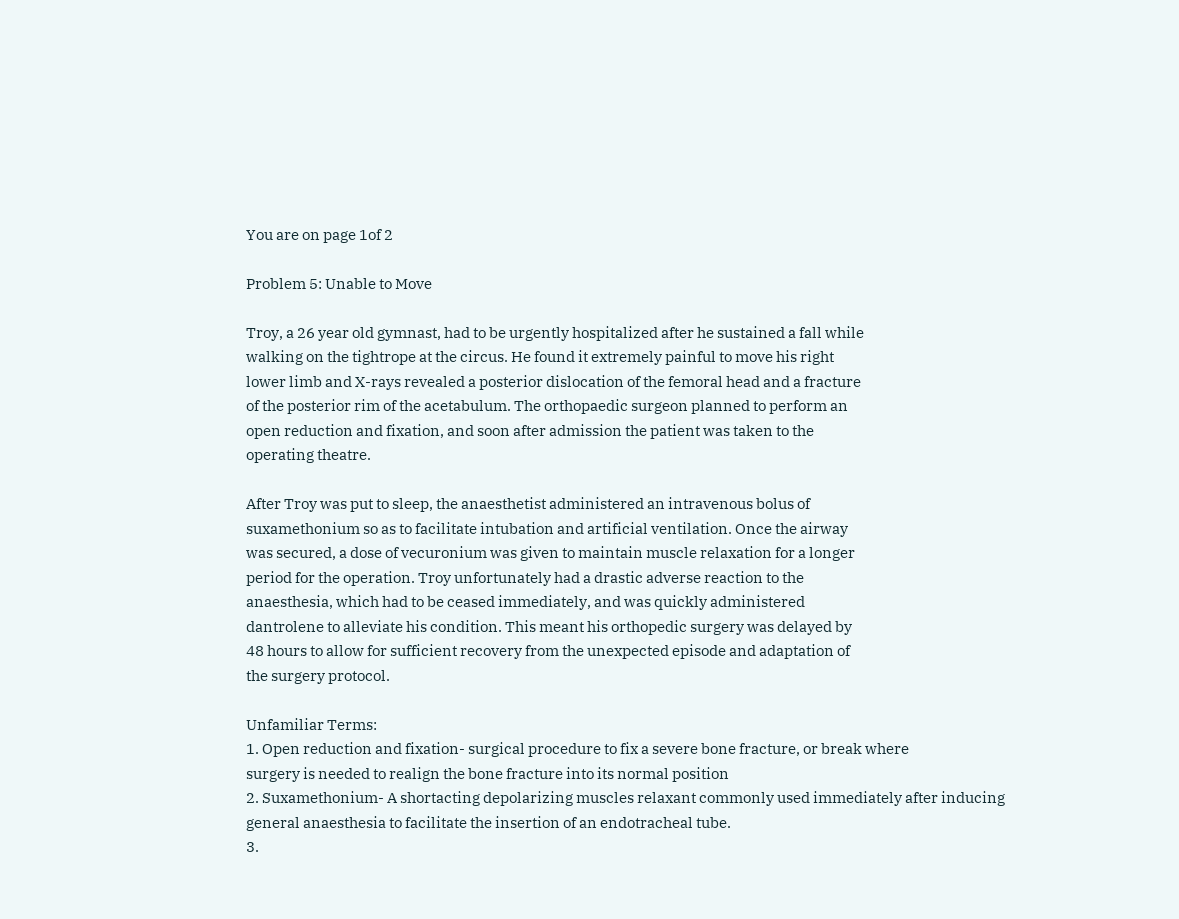You are on page 1of 2

Problem 5: Unable to Move

Troy, a 26 year old gymnast, had to be urgently hospitalized after he sustained a fall while
walking on the tightrope at the circus. He found it extremely painful to move his right
lower limb and X-rays revealed a posterior dislocation of the femoral head and a fracture
of the posterior rim of the acetabulum. The orthopaedic surgeon planned to perform an
open reduction and fixation, and soon after admission the patient was taken to the
operating theatre.

After Troy was put to sleep, the anaesthetist administered an intravenous bolus of
suxamethonium so as to facilitate intubation and artificial ventilation. Once the airway
was secured, a dose of vecuronium was given to maintain muscle relaxation for a longer
period for the operation. Troy unfortunately had a drastic adverse reaction to the
anaesthesia, which had to be ceased immediately, and was quickly administered
dantrolene to alleviate his condition. This meant his orthopedic surgery was delayed by
48 hours to allow for sufficient recovery from the unexpected episode and adaptation of
the surgery protocol.

Unfamiliar Terms:
1. Open reduction and fixation- surgical procedure to fix a severe bone fracture, or break where
surgery is needed to realign the bone fracture into its normal position
2. Suxamethonium- A shortacting depolarizing muscles relaxant commonly used immediately after inducing
general anaesthesia to facilitate the insertion of an endotracheal tube.
3.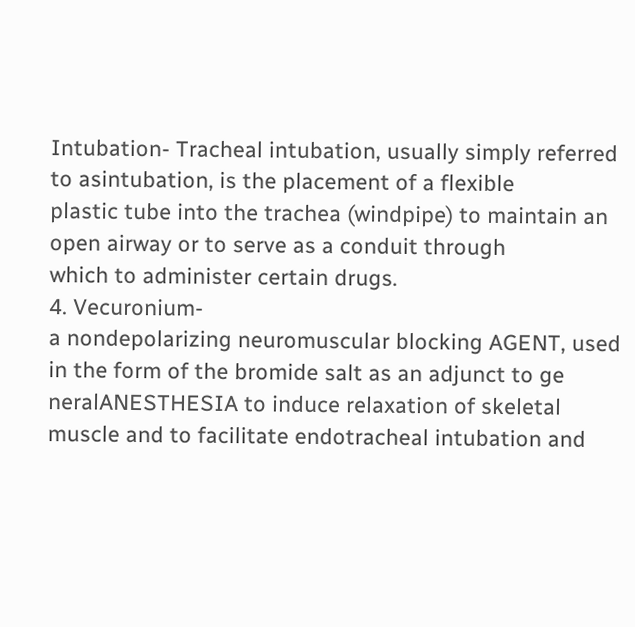Intubation- Tracheal intubation, usually simply referred to asintubation, is the placement of a flexible
plastic tube into the trachea (windpipe) to maintain an open airway or to serve as a conduit through
which to administer certain drugs.
4. Vecuronium-
a nondepolarizing neuromuscular blocking AGENT, used in the form of the bromide salt as an adjunct to ge
neralANESTHESIA to induce relaxation of skeletal muscle and to facilitate endotracheal intubation and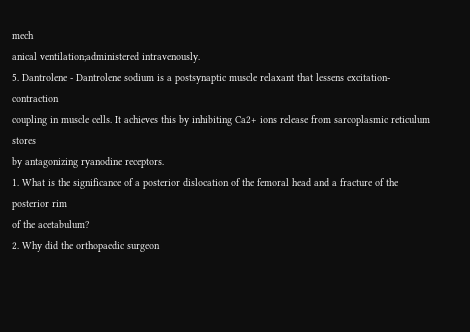mech
anical ventilation;administered intravenously.
5. Dantrolene - Dantrolene sodium is a postsynaptic muscle relaxant that lessens excitation-contraction
coupling in muscle cells. It achieves this by inhibiting Ca2+ ions release from sarcoplasmic reticulum stores
by antagonizing ryanodine receptors.
1. What is the significance of a posterior dislocation of the femoral head and a fracture of the posterior rim
of the acetabulum?
2. Why did the orthopaedic surgeon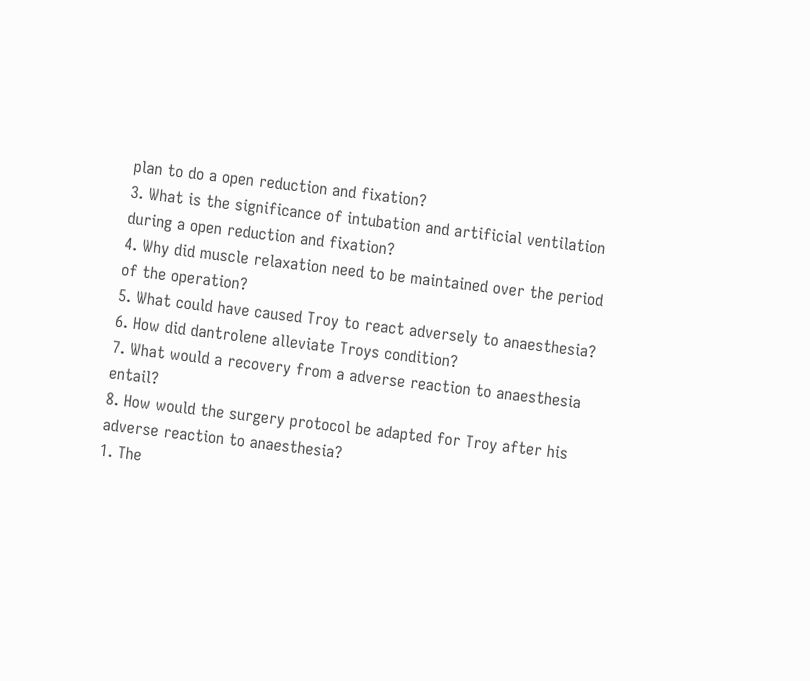plan to do a open reduction and fixation?
3. What is the significance of intubation and artificial ventilation during a open reduction and fixation?
4. Why did muscle relaxation need to be maintained over the period of the operation?
5. What could have caused Troy to react adversely to anaesthesia?
6. How did dantrolene alleviate Troys condition?
7. What would a recovery from a adverse reaction to anaesthesia entail?
8. How would the surgery protocol be adapted for Troy after his adverse reaction to anaesthesia?
1. The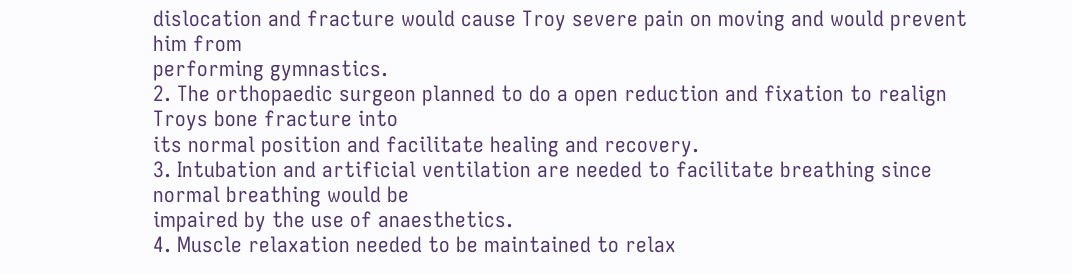dislocation and fracture would cause Troy severe pain on moving and would prevent him from
performing gymnastics.
2. The orthopaedic surgeon planned to do a open reduction and fixation to realign Troys bone fracture into
its normal position and facilitate healing and recovery.
3. Intubation and artificial ventilation are needed to facilitate breathing since normal breathing would be
impaired by the use of anaesthetics.
4. Muscle relaxation needed to be maintained to relax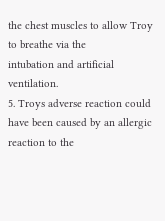the chest muscles to allow Troy to breathe via the
intubation and artificial ventilation.
5. Troys adverse reaction could have been caused by an allergic reaction to the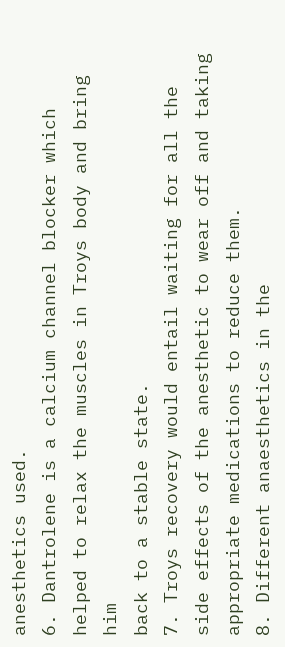anesthetics used.
6. Dantrolene is a calcium channel blocker which helped to relax the muscles in Troys body and bring him
back to a stable state.
7. Troys recovery would entail waiting for all the side effects of the anesthetic to wear off and taking
appropriate medications to reduce them.
8. Different anaesthetics in the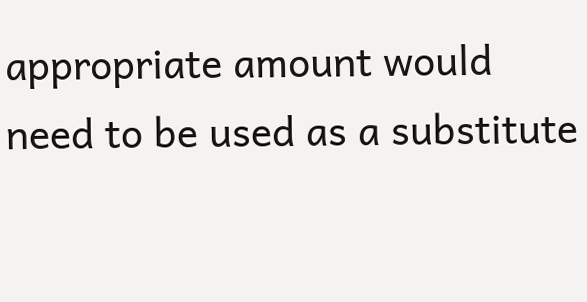appropriate amount would need to be used as a substitute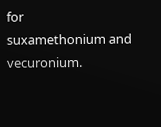for
suxamethonium and vecuronium.